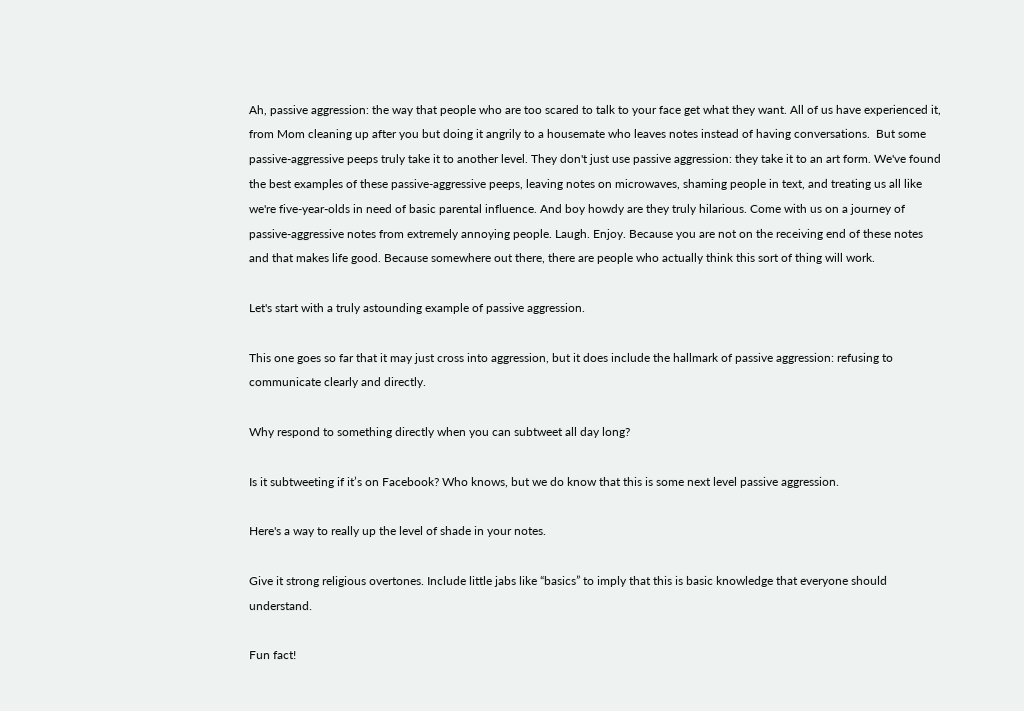Ah, passive aggression: the way that people who are too scared to talk to your face get what they want. All of us have experienced it, from Mom cleaning up after you but doing it angrily to a housemate who leaves notes instead of having conversations.  But some passive-aggressive peeps truly take it to another level. They don't just use passive aggression: they take it to an art form. We've found the best examples of these passive-aggressive peeps, leaving notes on microwaves, shaming people in text, and treating us all like we're five-year-olds in need of basic parental influence. And boy howdy are they truly hilarious. Come with us on a journey of passive-aggressive notes from extremely annoying people. Laugh. Enjoy. Because you are not on the receiving end of these notes and that makes life good. Because somewhere out there, there are people who actually think this sort of thing will work.

Let's start with a truly astounding example of passive aggression.

This one goes so far that it may just cross into aggression, but it does include the hallmark of passive aggression: refusing to communicate clearly and directly.

Why respond to something directly when you can subtweet all day long?

Is it subtweeting if it’s on Facebook? Who knows, but we do know that this is some next level passive aggression.

Here's a way to really up the level of shade in your notes.

Give it strong religious overtones. Include little jabs like “basics” to imply that this is basic knowledge that everyone should understand.

Fun fact!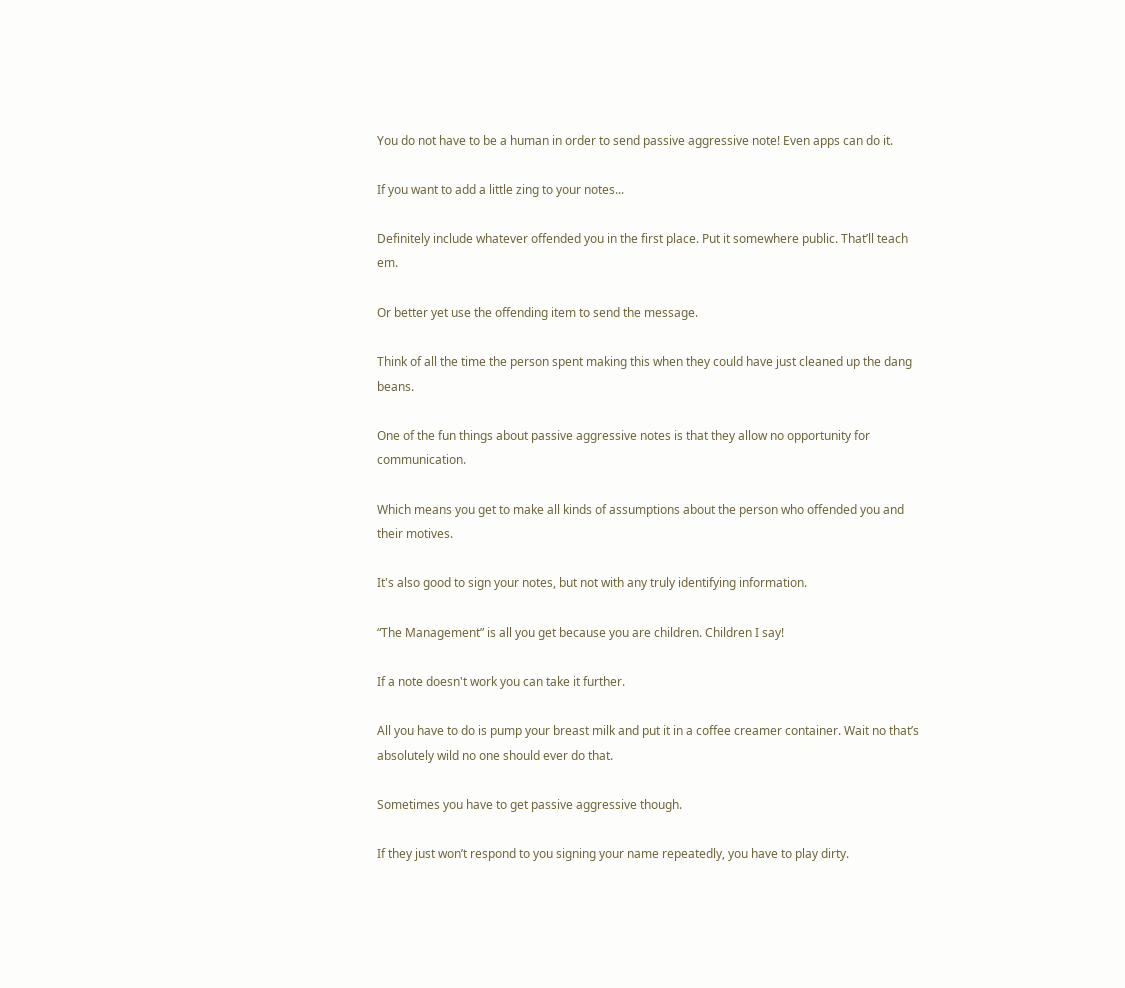You do not have to be a human in order to send passive aggressive note! Even apps can do it.

If you want to add a little zing to your notes...

Definitely include whatever offended you in the first place. Put it somewhere public. That’ll teach em.

Or better yet use the offending item to send the message.

Think of all the time the person spent making this when they could have just cleaned up the dang beans.

One of the fun things about passive aggressive notes is that they allow no opportunity for communication.

Which means you get to make all kinds of assumptions about the person who offended you and their motives.

It's also good to sign your notes, but not with any truly identifying information.

“The Management” is all you get because you are children. Children I say!

If a note doesn't work you can take it further.

All you have to do is pump your breast milk and put it in a coffee creamer container. Wait no that’s absolutely wild no one should ever do that.

Sometimes you have to get passive aggressive though.

If they just won’t respond to you signing your name repeatedly, you have to play dirty.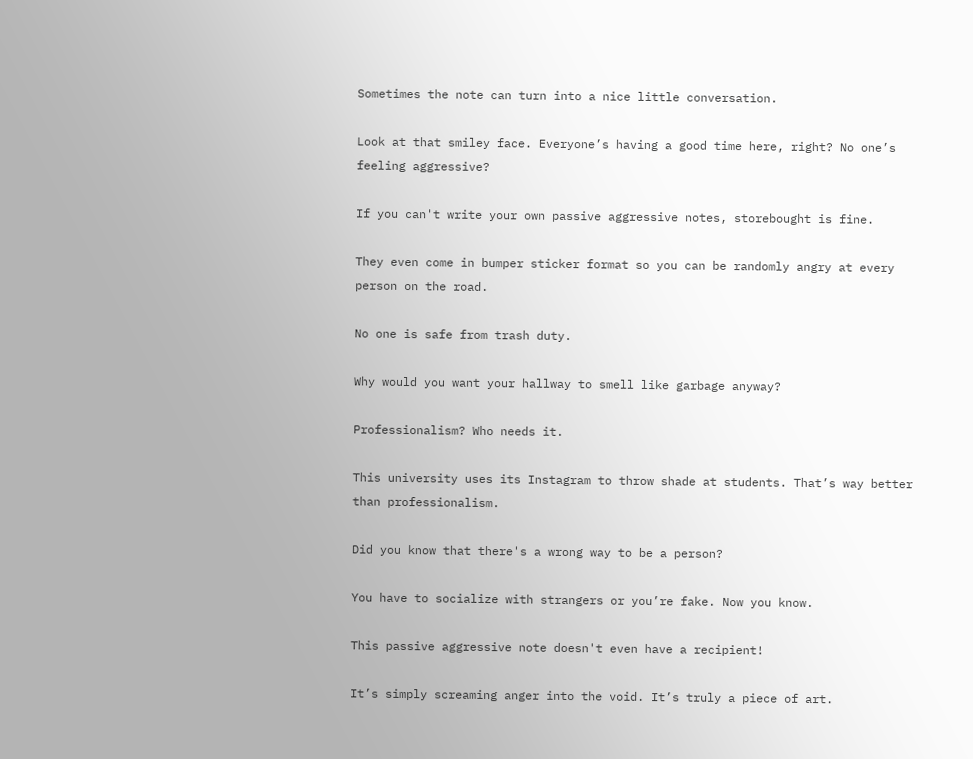Sometimes the note can turn into a nice little conversation.

Look at that smiley face. Everyone’s having a good time here, right? No one’s feeling aggressive?

If you can't write your own passive aggressive notes, storebought is fine.

They even come in bumper sticker format so you can be randomly angry at every person on the road.

No one is safe from trash duty.

Why would you want your hallway to smell like garbage anyway?

Professionalism? Who needs it.

This university uses its Instagram to throw shade at students. That’s way better than professionalism.

Did you know that there's a wrong way to be a person?

You have to socialize with strangers or you’re fake. Now you know.

This passive aggressive note doesn't even have a recipient!

It’s simply screaming anger into the void. It’s truly a piece of art.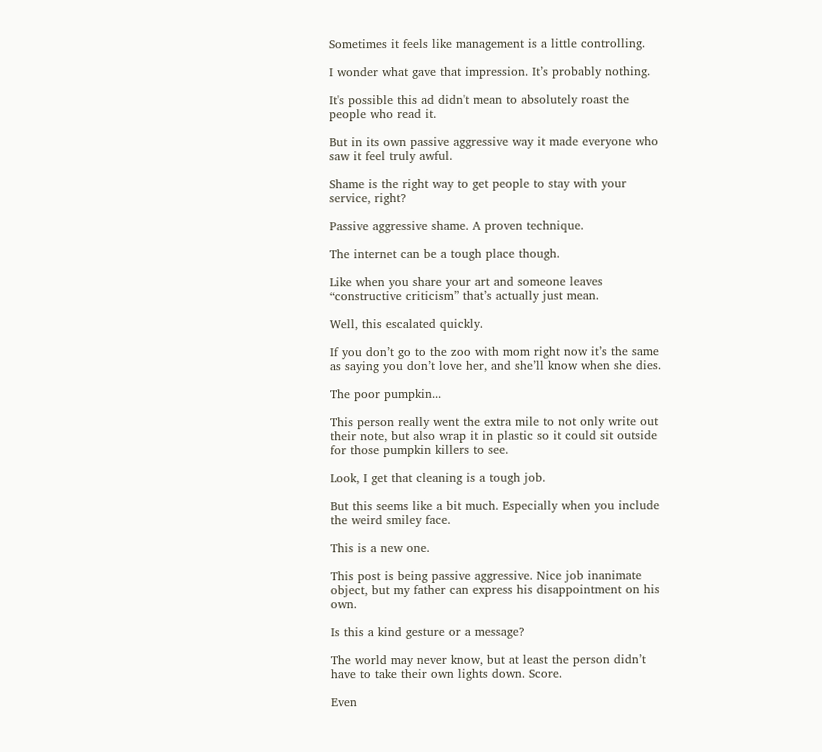Sometimes it feels like management is a little controlling.

I wonder what gave that impression. It’s probably nothing.

It's possible this ad didn't mean to absolutely roast the people who read it.

But in its own passive aggressive way it made everyone who saw it feel truly awful.

Shame is the right way to get people to stay with your service, right?

Passive aggressive shame. A proven technique.

The internet can be a tough place though.

Like when you share your art and someone leaves “constructive criticism” that’s actually just mean.

Well, this escalated quickly.

If you don’t go to the zoo with mom right now it’s the same as saying you don’t love her, and she’ll know when she dies.

The poor pumpkin...

This person really went the extra mile to not only write out their note, but also wrap it in plastic so it could sit outside for those pumpkin killers to see.

Look, I get that cleaning is a tough job.

But this seems like a bit much. Especially when you include the weird smiley face.

This is a new one.

This post is being passive aggressive. Nice job inanimate object, but my father can express his disappointment on his own.

Is this a kind gesture or a message?

The world may never know, but at least the person didn’t have to take their own lights down. Score.

Even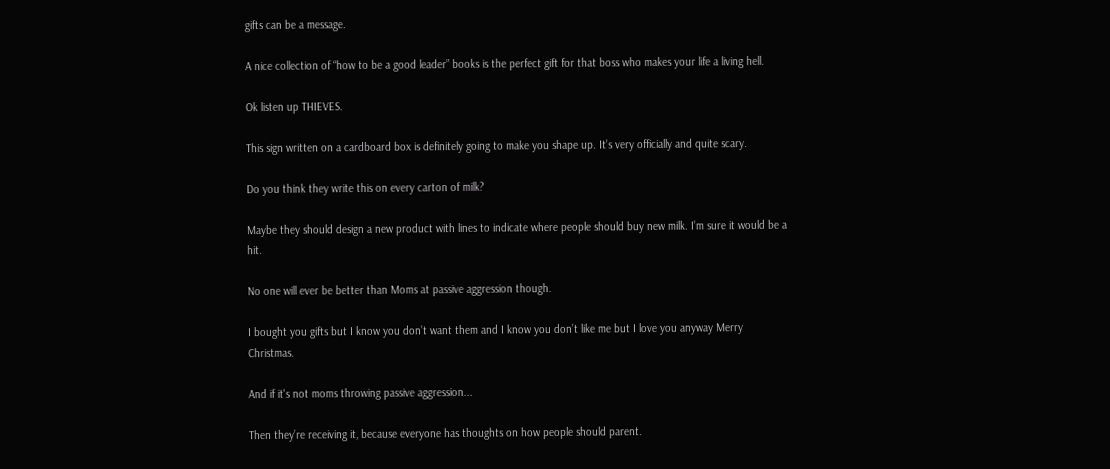gifts can be a message.

A nice collection of “how to be a good leader” books is the perfect gift for that boss who makes your life a living hell.

Ok listen up THIEVES.

This sign written on a cardboard box is definitely going to make you shape up. It’s very officially and quite scary.

Do you think they write this on every carton of milk?

Maybe they should design a new product with lines to indicate where people should buy new milk. I’m sure it would be a hit.

No one will ever be better than Moms at passive aggression though.

I bought you gifts but I know you don’t want them and I know you don’t like me but I love you anyway Merry Christmas.

And if it's not moms throwing passive aggression...

Then they’re receiving it, because everyone has thoughts on how people should parent.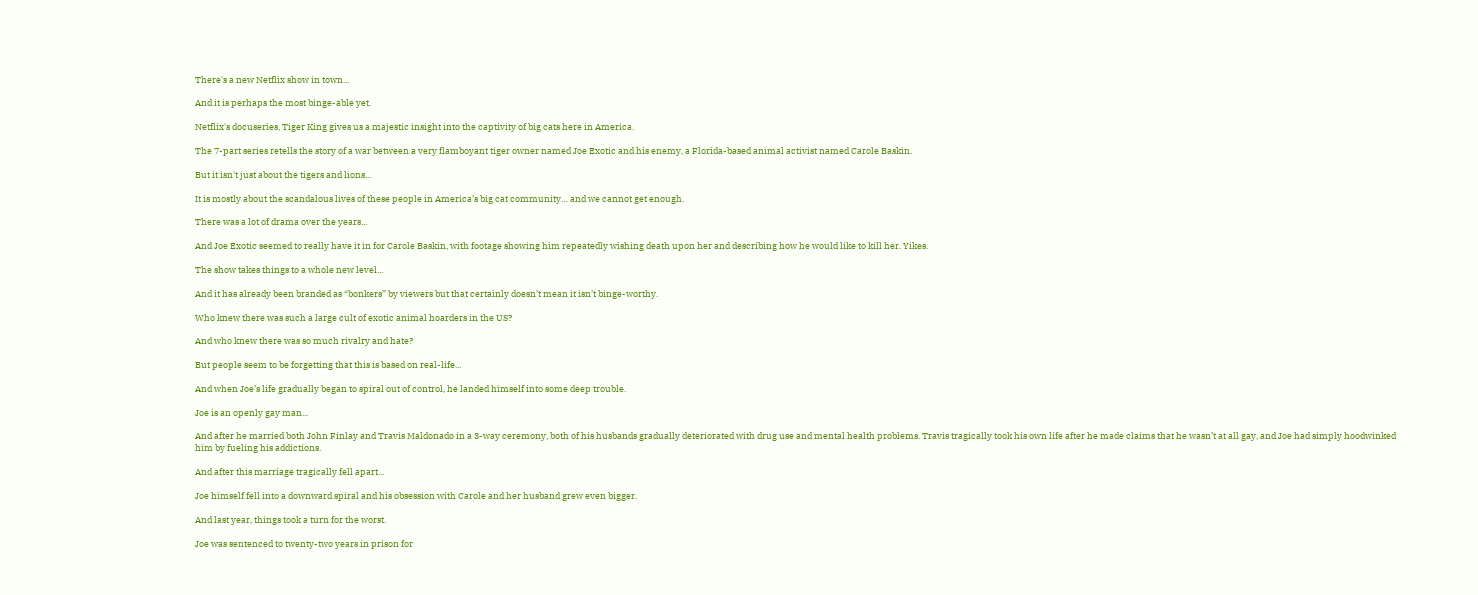There's a new Netflix show in town...

And it is perhaps the most binge-able yet.

Netflix's docuseries, Tiger King gives us a majestic insight into the captivity of big cats here in America.

The 7-part series retells the story of a war between a very flamboyant tiger owner named Joe Exotic and his enemy, a Florida-based animal activist named Carole Baskin.

But it isn't just about the tigers and lions...

It is mostly about the scandalous lives of these people in America’s big cat community… and we cannot get enough.

There was a lot of drama over the years...

And Joe Exotic seemed to really have it in for Carole Baskin, with footage showing him repeatedly wishing death upon her and describing how he would like to kill her. Yikes.

The show takes things to a whole new level...

And it has already been branded as “bonkers” by viewers but that certainly doesn’t mean it isn’t binge-worthy.

Who knew there was such a large cult of exotic animal hoarders in the US?

And who knew there was so much rivalry and hate?

But people seem to be forgetting that this is based on real-life...

And when Joe’s life gradually began to spiral out of control, he landed himself into some deep trouble.

Joe is an openly gay man...

And after he married both John Finlay and Travis Maldonado in a 3-way ceremony, both of his husbands gradually deteriorated with drug use and mental health problems. Travis tragically took his own life after he made claims that he wasn’t at all gay, and Joe had simply hoodwinked him by fueling his addictions.

And after this marriage tragically fell apart...

Joe himself fell into a downward spiral and his obsession with Carole and her husband grew even bigger.

And last year, things took a turn for the worst.

Joe was sentenced to twenty-two years in prison for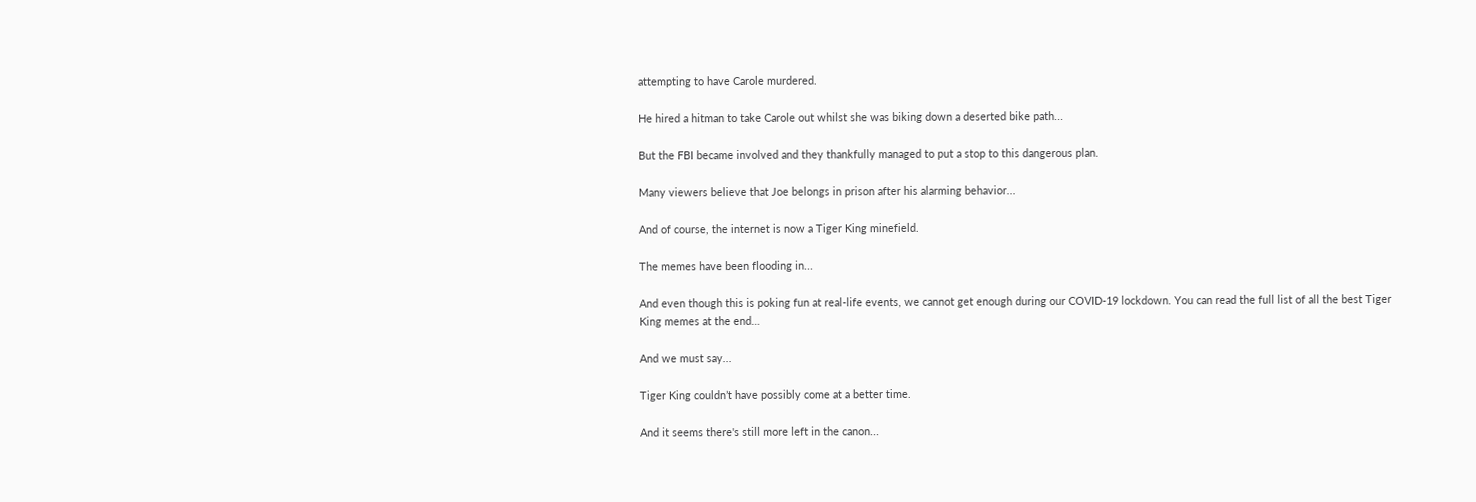attempting to have Carole murdered.

He hired a hitman to take Carole out whilst she was biking down a deserted bike path...

But the FBI became involved and they thankfully managed to put a stop to this dangerous plan.

Many viewers believe that Joe belongs in prison after his alarming behavior...

And of course, the internet is now a Tiger King minefield.

The memes have been flooding in...

And even though this is poking fun at real-life events, we cannot get enough during our COVID-19 lockdown. You can read the full list of all the best Tiger King memes at the end…

And we must say...

Tiger King couldn’t have possibly come at a better time.

And it seems there's still more left in the canon...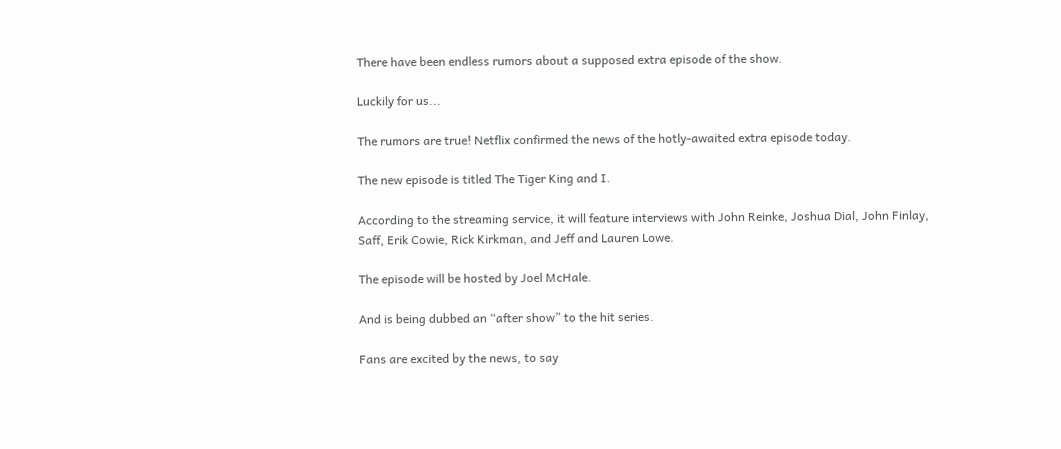There have been endless rumors about a supposed extra episode of the show.

Luckily for us...

The rumors are true! Netflix confirmed the news of the hotly-awaited extra episode today.

The new episode is titled The Tiger King and I.

According to the streaming service, it will feature interviews with John Reinke, Joshua Dial, John Finlay, Saff, Erik Cowie, Rick Kirkman, and Jeff and Lauren Lowe.

The episode will be hosted by Joel McHale.

And is being dubbed an “after show” to the hit series.

Fans are excited by the news, to say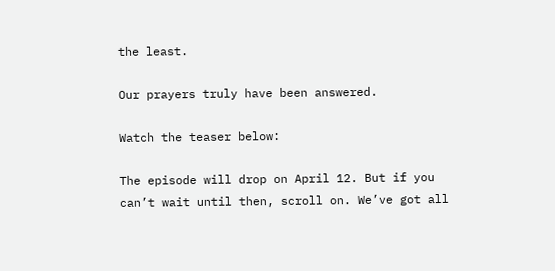the least.

Our prayers truly have been answered.

Watch the teaser below:

The episode will drop on April 12. But if you can’t wait until then, scroll on. We’ve got all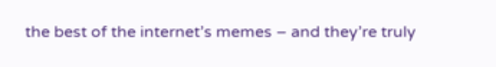the best of the internet’s memes – and they’re truly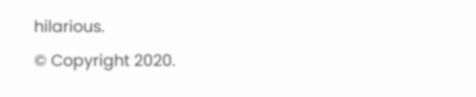hilarious.
© Copyright 2020.